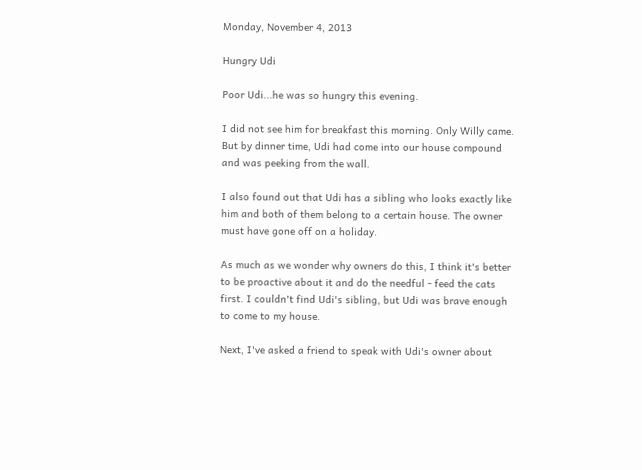Monday, November 4, 2013

Hungry Udi

Poor Udi...he was so hungry this evening.

I did not see him for breakfast this morning. Only Willy came. But by dinner time, Udi had come into our house compound and was peeking from the wall.

I also found out that Udi has a sibling who looks exactly like him and both of them belong to a certain house. The owner must have gone off on a holiday.

As much as we wonder why owners do this, I think it's better to be proactive about it and do the needful - feed the cats first. I couldn't find Udi's sibling, but Udi was brave enough to come to my house.

Next, I've asked a friend to speak with Udi's owner about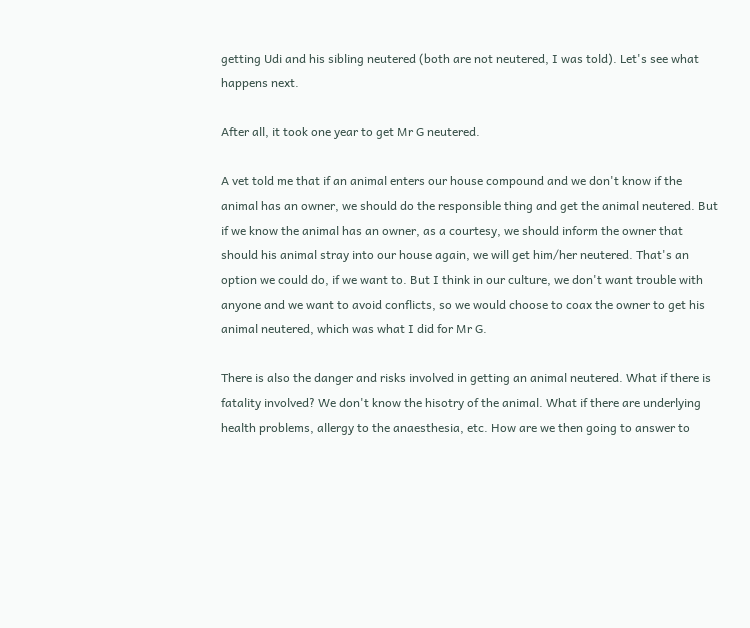getting Udi and his sibling neutered (both are not neutered, I was told). Let's see what happens next.

After all, it took one year to get Mr G neutered.

A vet told me that if an animal enters our house compound and we don't know if the animal has an owner, we should do the responsible thing and get the animal neutered. But if we know the animal has an owner, as a courtesy, we should inform the owner that should his animal stray into our house again, we will get him/her neutered. That's an option we could do, if we want to. But I think in our culture, we don't want trouble with anyone and we want to avoid conflicts, so we would choose to coax the owner to get his animal neutered, which was what I did for Mr G.

There is also the danger and risks involved in getting an animal neutered. What if there is fatality involved? We don't know the hisotry of the animal. What if there are underlying health problems, allergy to the anaesthesia, etc. How are we then going to answer to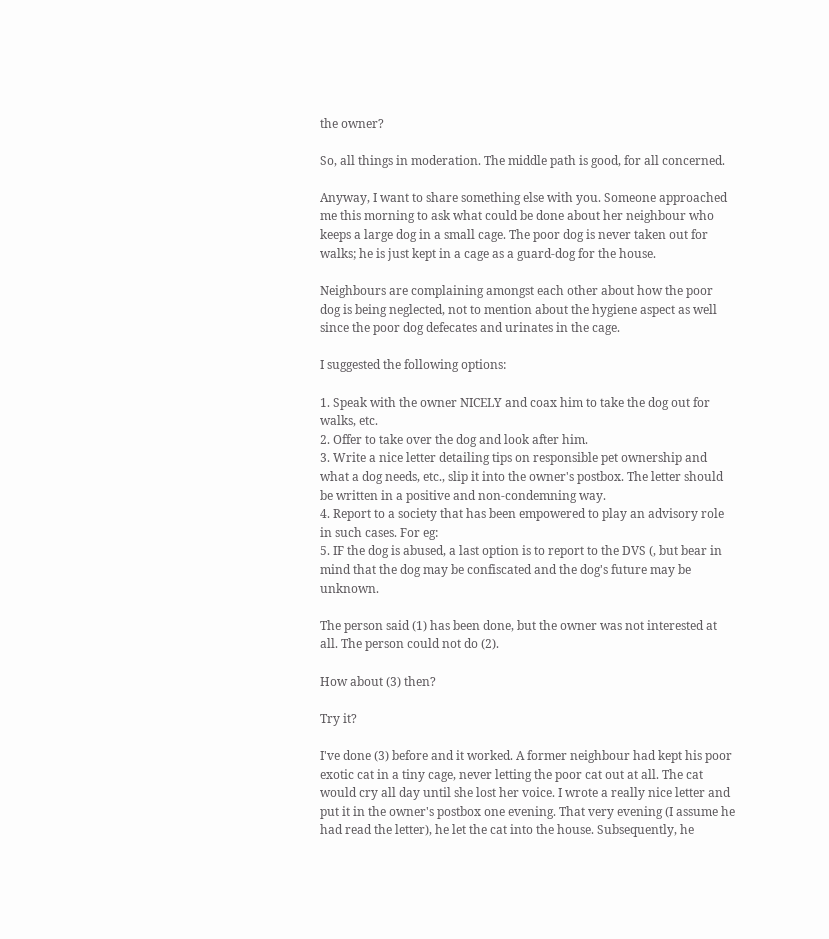the owner?

So, all things in moderation. The middle path is good, for all concerned.

Anyway, I want to share something else with you. Someone approached me this morning to ask what could be done about her neighbour who keeps a large dog in a small cage. The poor dog is never taken out for walks; he is just kept in a cage as a guard-dog for the house.

Neighbours are complaining amongst each other about how the poor dog is being neglected, not to mention about the hygiene aspect as well since the poor dog defecates and urinates in the cage.

I suggested the following options:

1. Speak with the owner NICELY and coax him to take the dog out for walks, etc.
2. Offer to take over the dog and look after him.
3. Write a nice letter detailing tips on responsible pet ownership and what a dog needs, etc., slip it into the owner's postbox. The letter should be written in a positive and non-condemning way.
4. Report to a society that has been empowered to play an advisory role in such cases. For eg:
5. IF the dog is abused, a last option is to report to the DVS (, but bear in mind that the dog may be confiscated and the dog's future may be unknown.

The person said (1) has been done, but the owner was not interested at all. The person could not do (2).

How about (3) then?

Try it?

I've done (3) before and it worked. A former neighbour had kept his poor exotic cat in a tiny cage, never letting the poor cat out at all. The cat would cry all day until she lost her voice. I wrote a really nice letter and put it in the owner's postbox one evening. That very evening (I assume he had read the letter), he let the cat into the house. Subsequently, he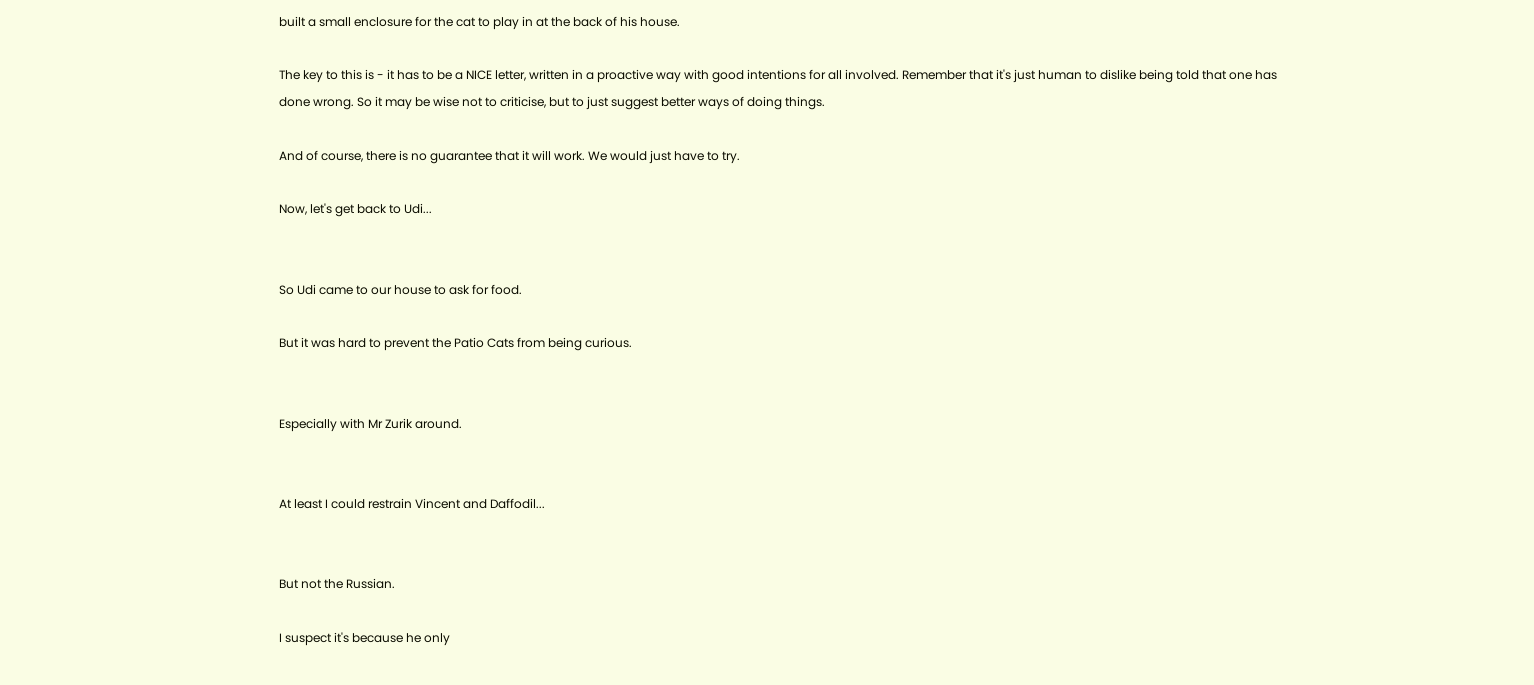built a small enclosure for the cat to play in at the back of his house.

The key to this is - it has to be a NICE letter, written in a proactive way with good intentions for all involved. Remember that it's just human to dislike being told that one has done wrong. So it may be wise not to criticise, but to just suggest better ways of doing things.

And of course, there is no guarantee that it will work. We would just have to try.

Now, let's get back to Udi...


So Udi came to our house to ask for food.

But it was hard to prevent the Patio Cats from being curious.


Especially with Mr Zurik around.


At least I could restrain Vincent and Daffodil...


But not the Russian.

I suspect it's because he only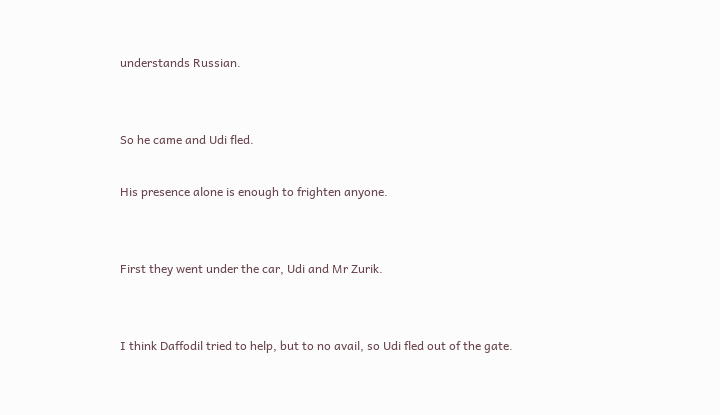understands Russian.


So he came and Udi fled.

His presence alone is enough to frighten anyone.


First they went under the car, Udi and Mr Zurik.


I think Daffodil tried to help, but to no avail, so Udi fled out of the gate.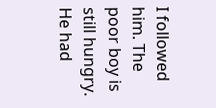I followed him. The poor boy is still hungry. He had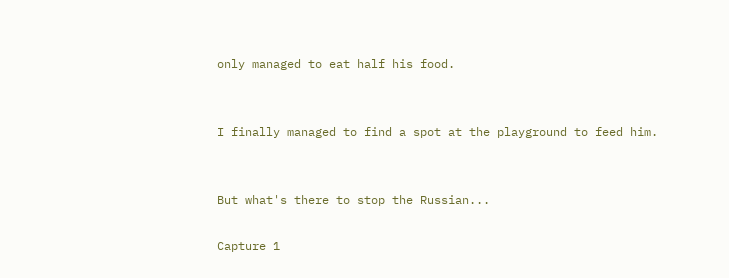only managed to eat half his food.


I finally managed to find a spot at the playground to feed him.


But what's there to stop the Russian...

Capture 1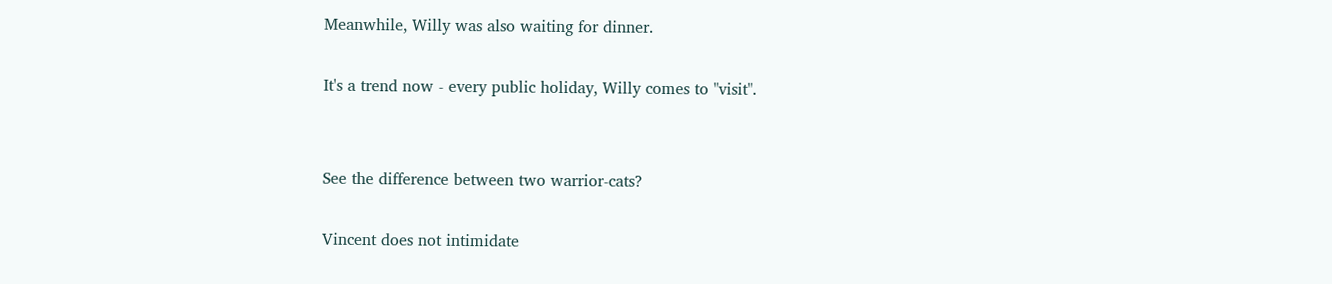Meanwhile, Willy was also waiting for dinner.

It's a trend now - every public holiday, Willy comes to "visit".


See the difference between two warrior-cats?

Vincent does not intimidate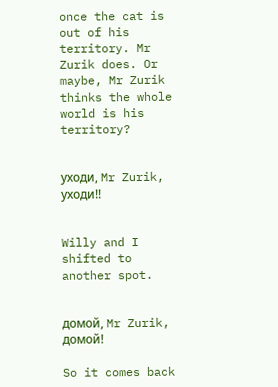once the cat is out of his territory. Mr Zurik does. Or maybe, Mr Zurik thinks the whole world is his territory?


уходи, Mr Zurik, уходи!!


Willy and I shifted to another spot.


домой, Mr Zurik, домой!

So it comes back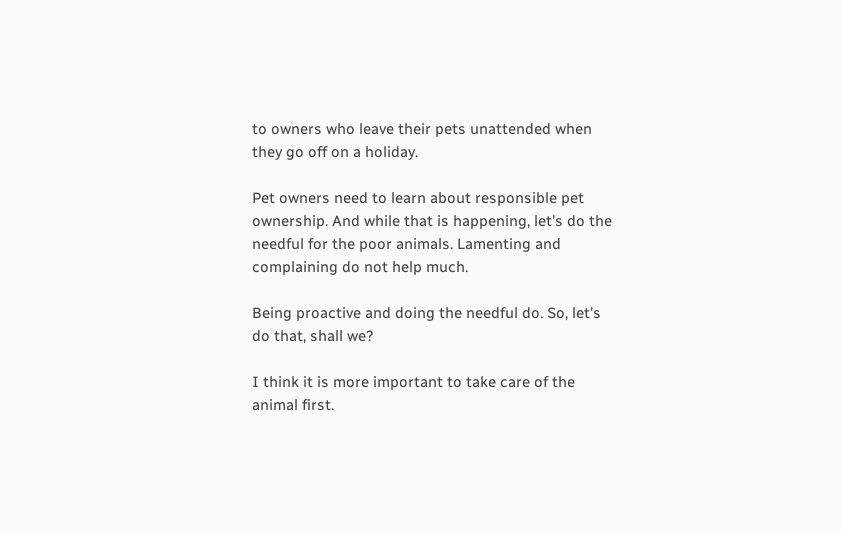to owners who leave their pets unattended when they go off on a holiday.

Pet owners need to learn about responsible pet ownership. And while that is happening, let's do the needful for the poor animals. Lamenting and complaining do not help much.

Being proactive and doing the needful do. So, let's do that, shall we?

I think it is more important to take care of the animal first.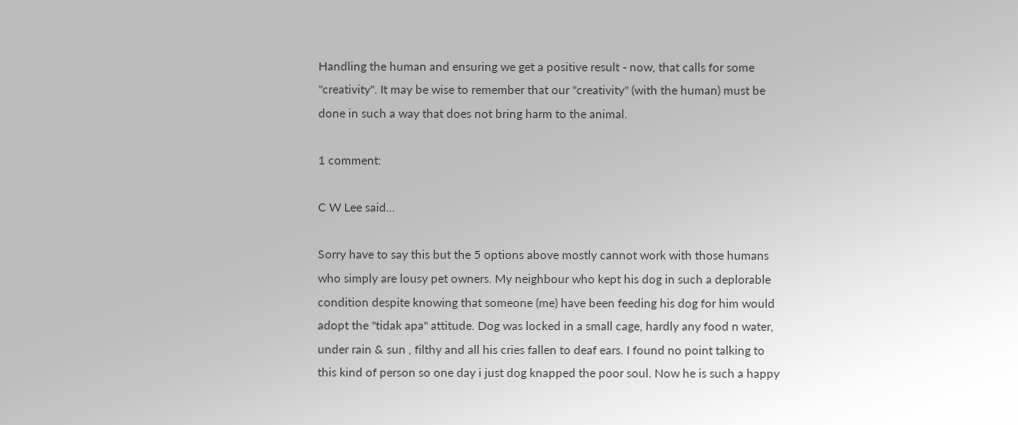Handling the human and ensuring we get a positive result - now, that calls for some "creativity". It may be wise to remember that our "creativity" (with the human) must be done in such a way that does not bring harm to the animal.

1 comment:

C W Lee said...

Sorry have to say this but the 5 options above mostly cannot work with those humans who simply are lousy pet owners. My neighbour who kept his dog in such a deplorable condition despite knowing that someone (me) have been feeding his dog for him would adopt the "tidak apa" attitude. Dog was locked in a small cage, hardly any food n water, under rain & sun , filthy and all his cries fallen to deaf ears. I found no point talking to this kind of person so one day i just dog knapped the poor soul. Now he is such a happy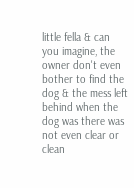little fella & can you imagine, the owner don't even bother to find the dog & the mess left behind when the dog was there was not even clear or clean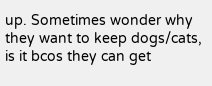up. Sometimes wonder why they want to keep dogs/cats, is it bcos they can get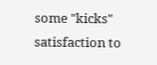some "kicks" satisfaction to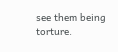see them being torture.